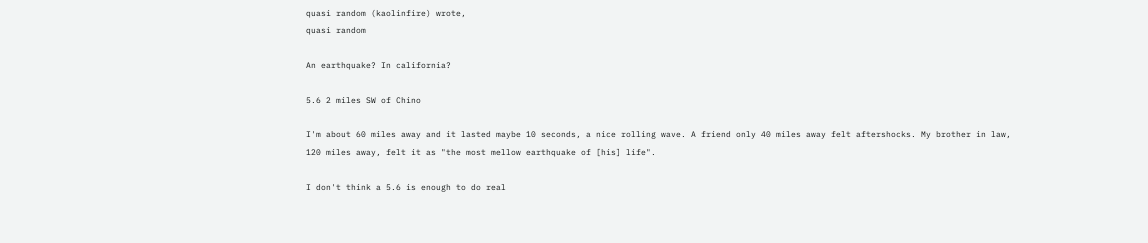quasi random (kaolinfire) wrote,
quasi random

An earthquake? In california?

5.6 2 miles SW of Chino

I'm about 60 miles away and it lasted maybe 10 seconds, a nice rolling wave. A friend only 40 miles away felt aftershocks. My brother in law, 120 miles away, felt it as "the most mellow earthquake of [his] life".

I don't think a 5.6 is enough to do real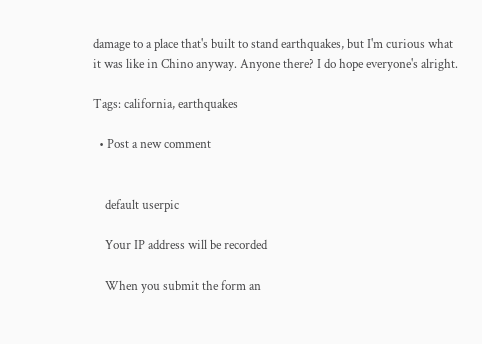damage to a place that's built to stand earthquakes, but I'm curious what it was like in Chino anyway. Anyone there? I do hope everyone's alright.

Tags: california, earthquakes

  • Post a new comment


    default userpic

    Your IP address will be recorded

    When you submit the form an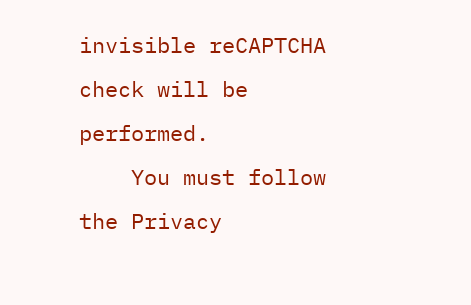invisible reCAPTCHA check will be performed.
    You must follow the Privacy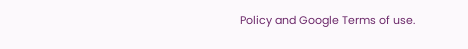Policy and Google Terms of use.